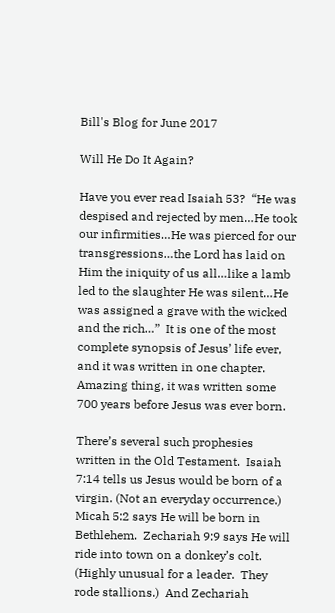Bill's Blog for June 2017

Will He Do It Again?

Have you ever read Isaiah 53?  “He was despised and rejected by men…He took our infirmities…He was pierced for our transgressions…the Lord has laid on Him the iniquity of us all…like a lamb led to the slaughter He was silent…He was assigned a grave with the wicked and the rich…”  It is one of the most complete synopsis of Jesus’ life ever, and it was written in one chapter.  Amazing thing, it was written some 700 years before Jesus was ever born.

There’s several such prophesies written in the Old Testament.  Isaiah 7:14 tells us Jesus would be born of a virgin. (Not an everyday occurrence.)  Micah 5:2 says He will be born in Bethlehem.  Zechariah 9:9 says He will ride into town on a donkey’s colt. (Highly unusual for a leader.  They rode stallions.)  And Zechariah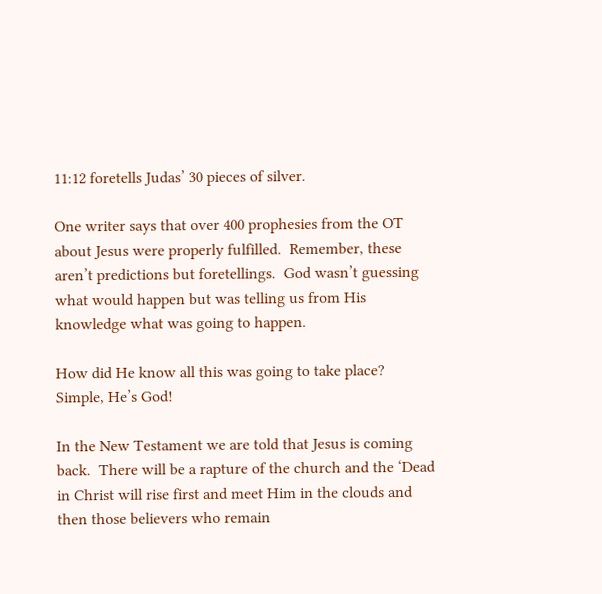11:12 foretells Judas’ 30 pieces of silver.

One writer says that over 400 prophesies from the OT about Jesus were properly fulfilled.  Remember, these aren’t predictions but foretellings.  God wasn’t guessing what would happen but was telling us from His knowledge what was going to happen.

How did He know all this was going to take place?  Simple, He’s God!

In the New Testament we are told that Jesus is coming back.  There will be a rapture of the church and the ‘Dead in Christ will rise first and meet Him in the clouds and then those believers who remain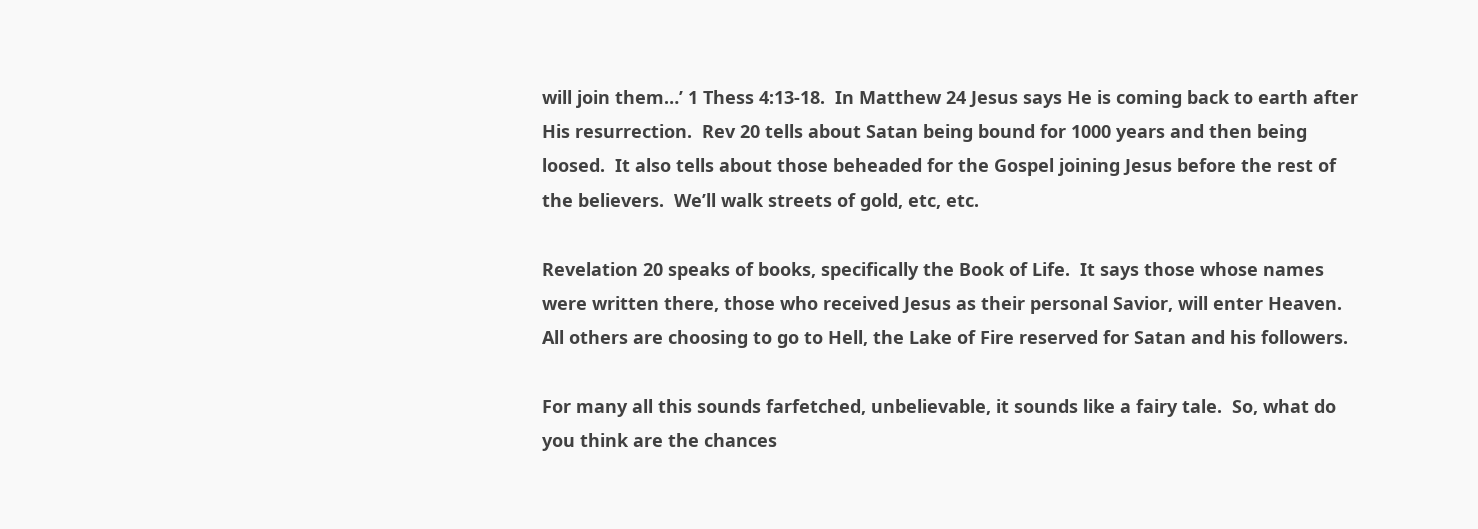will join them…’ 1 Thess 4:13-18.  In Matthew 24 Jesus says He is coming back to earth after His resurrection.  Rev 20 tells about Satan being bound for 1000 years and then being loosed.  It also tells about those beheaded for the Gospel joining Jesus before the rest of the believers.  We’ll walk streets of gold, etc, etc.

Revelation 20 speaks of books, specifically the Book of Life.  It says those whose names were written there, those who received Jesus as their personal Savior, will enter Heaven.  All others are choosing to go to Hell, the Lake of Fire reserved for Satan and his followers.

For many all this sounds farfetched, unbelievable, it sounds like a fairy tale.  So, what do you think are the chances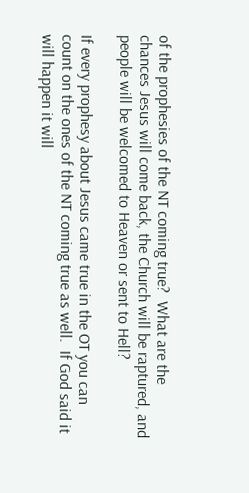of the prophesies of the NT coming true?  What are the chances Jesus will come back, the Church will be raptured, and people will be welcomed to Heaven or sent to Hell?

If every prophesy about Jesus came true in the OT you can count on the ones of the NT coming true as well.  If God said it will happen it will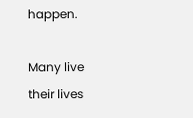happen.

Many live their lives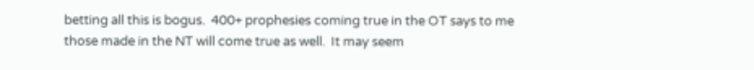betting all this is bogus.  400+ prophesies coming true in the OT says to me those made in the NT will come true as well.  It may seem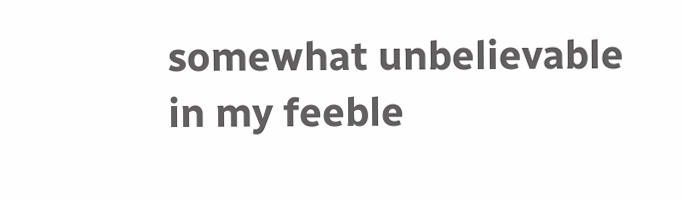somewhat unbelievable in my feeble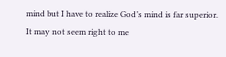mind but I have to realize God’s mind is far superior.  It may not seem right to me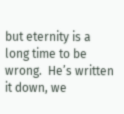but eternity is a long time to be wrong.  He’s written it down, we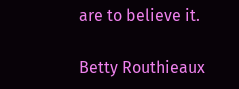are to believe it.

Betty Routhieaux